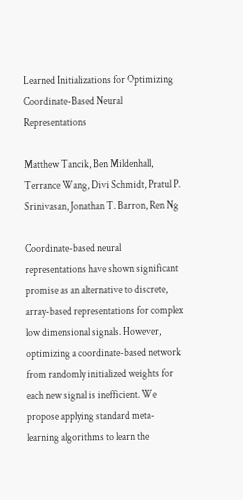Learned Initializations for Optimizing Coordinate-Based Neural Representations

Matthew Tancik, Ben Mildenhall, Terrance Wang, Divi Schmidt, Pratul P. Srinivasan, Jonathan T. Barron, Ren Ng

Coordinate-based neural representations have shown significant promise as an alternative to discrete, array-based representations for complex low dimensional signals. However, optimizing a coordinate-based network from randomly initialized weights for each new signal is inefficient. We propose applying standard meta-learning algorithms to learn the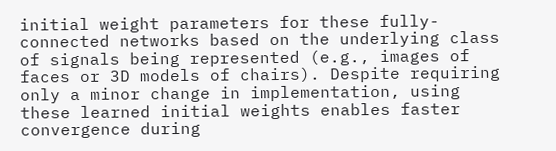initial weight parameters for these fully-connected networks based on the underlying class of signals being represented (e.g., images of faces or 3D models of chairs). Despite requiring only a minor change in implementation, using these learned initial weights enables faster convergence during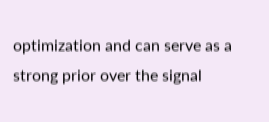optimization and can serve as a strong prior over the signal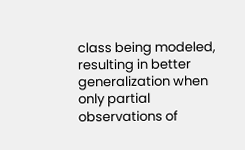class being modeled, resulting in better generalization when only partial observations of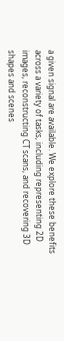a given signal are available. We explore these benefits across a variety of tasks, including representing 2D images, reconstructing CT scans, and recovering 3D shapes and scenes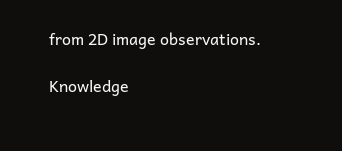from 2D image observations.

Knowledge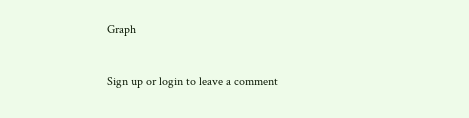Graph



Sign up or login to leave a comment